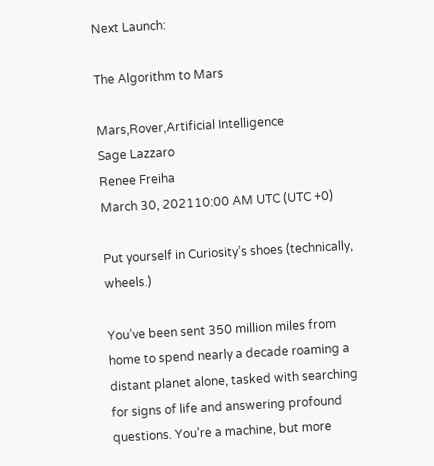Next Launch:

The Algorithm to Mars

Mars,Rover,Artificial Intelligence
Sage Lazzaro
Renee Freiha
March 30, 202110:00 AM UTC (UTC +0)

Put yourself in Curiosity’s shoes (technically, wheels.)

You’ve been sent 350 million miles from home to spend nearly a decade roaming a distant planet alone, tasked with searching for signs of life and answering profound questions. You’re a machine, but more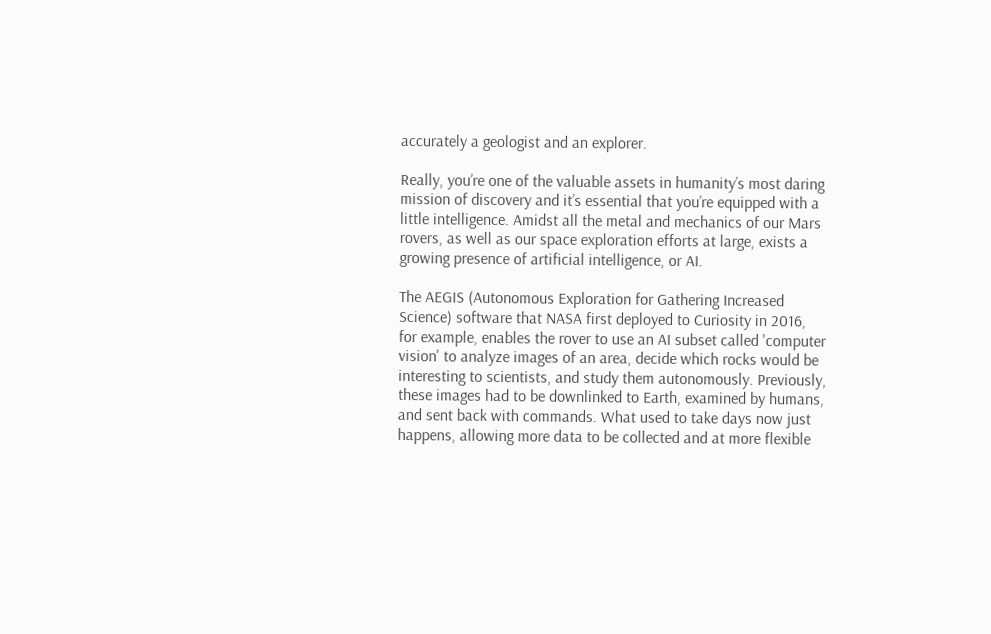accurately a geologist and an explorer.

Really, you’re one of the valuable assets in humanity’s most daring mission of discovery and it’s essential that you’re equipped with a little intelligence. Amidst all the metal and mechanics of our Mars rovers, as well as our space exploration efforts at large, exists a growing presence of artificial intelligence, or AI.

The AEGIS (Autonomous Exploration for Gathering Increased Science) software that NASA first deployed to Curiosity in 2016, for example, enables the rover to use an AI subset called 'computer vision' to analyze images of an area, decide which rocks would be interesting to scientists, and study them autonomously. Previously, these images had to be downlinked to Earth, examined by humans, and sent back with commands. What used to take days now just happens, allowing more data to be collected and at more flexible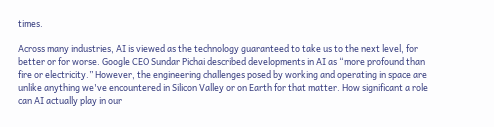times.

Across many industries, AI is viewed as the technology guaranteed to take us to the next level, for better or for worse. Google CEO Sundar Pichai described developments in AI as “more profound than fire or electricity.” However, the engineering challenges posed by working and operating in space are unlike anything we've encountered in Silicon Valley or on Earth for that matter. How significant a role can AI actually play in our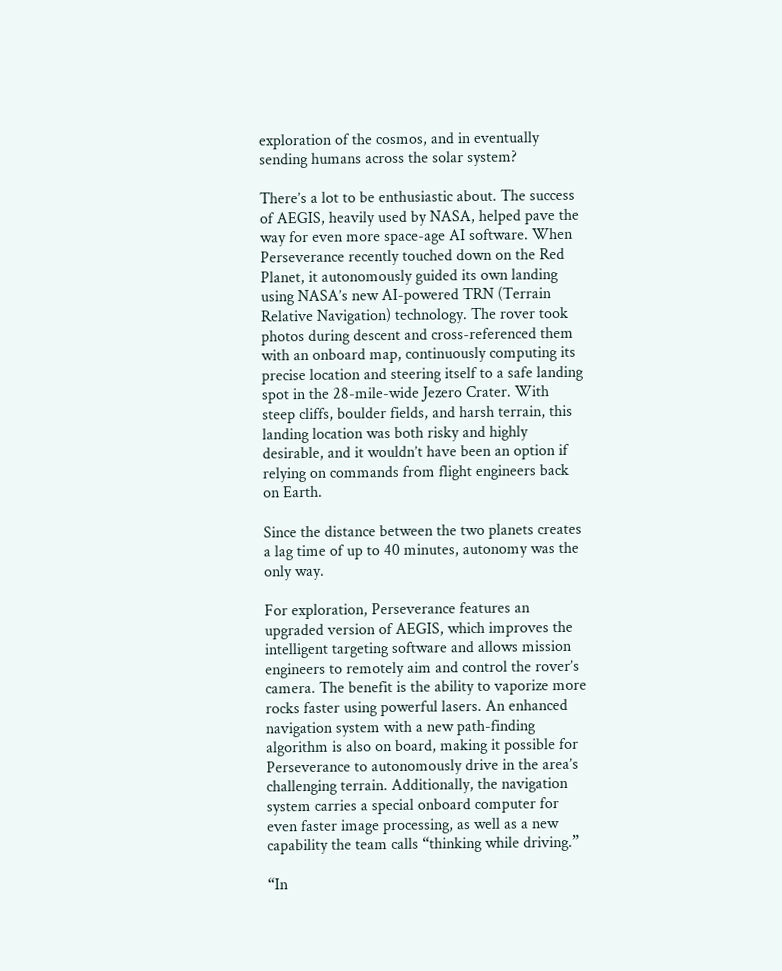exploration of the cosmos, and in eventually sending humans across the solar system?

There’s a lot to be enthusiastic about. The success of AEGIS, heavily used by NASA, helped pave the way for even more space-age AI software. When Perseverance recently touched down on the Red Planet, it autonomously guided its own landing using NASA’s new AI-powered TRN (Terrain Relative Navigation) technology. The rover took photos during descent and cross-referenced them with an onboard map, continuously computing its precise location and steering itself to a safe landing spot in the 28-mile-wide Jezero Crater. With steep cliffs, boulder fields, and harsh terrain, this landing location was both risky and highly desirable, and it wouldn’t have been an option if relying on commands from flight engineers back on Earth.

Since the distance between the two planets creates a lag time of up to 40 minutes, autonomy was the only way.

For exploration, Perseverance features an upgraded version of AEGIS, which improves the intelligent targeting software and allows mission engineers to remotely aim and control the rover’s camera. The benefit is the ability to vaporize more rocks faster using powerful lasers. An enhanced navigation system with a new path-finding algorithm is also on board, making it possible for Perseverance to autonomously drive in the area’s challenging terrain. Additionally, the navigation system carries a special onboard computer for even faster image processing, as well as a new capability the team calls “thinking while driving.”

“In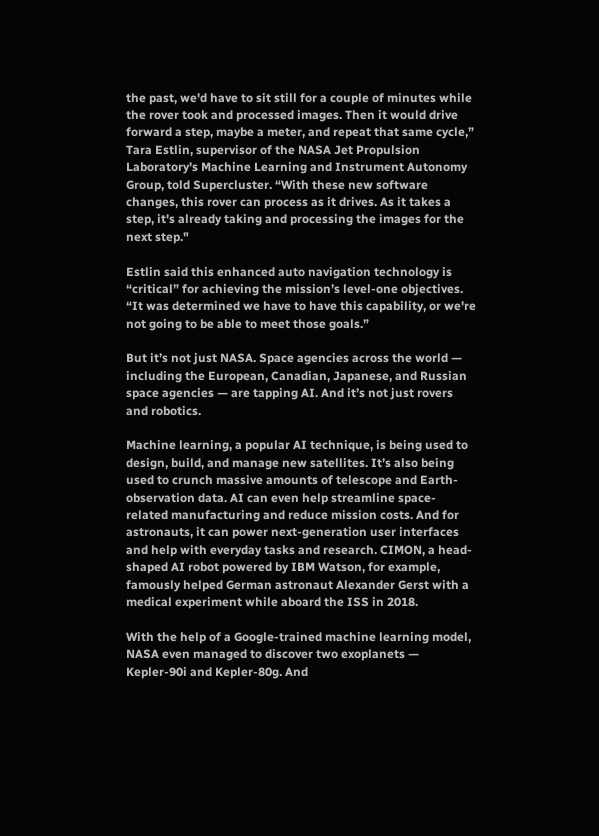the past, we'd have to sit still for a couple of minutes while the rover took and processed images. Then it would drive forward a step, maybe a meter, and repeat that same cycle,” Tara Estlin, supervisor of the NASA Jet Propulsion Laboratory's Machine Learning and Instrument Autonomy Group, told Supercluster. “With these new software changes, this rover can process as it drives. As it takes a step, it's already taking and processing the images for the next step."

Estlin said this enhanced auto navigation technology is “critical” for achieving the mission’s level-one objectives. “It was determined we have to have this capability, or we're not going to be able to meet those goals.”

But it’s not just NASA. Space agencies across the world — including the European, Canadian, Japanese, and Russian space agencies — are tapping AI. And it’s not just rovers and robotics.

Machine learning, a popular AI technique, is being used to design, build, and manage new satellites. It’s also being used to crunch massive amounts of telescope and Earth-observation data. AI can even help streamline space-related manufacturing and reduce mission costs. And for astronauts, it can power next-generation user interfaces and help with everyday tasks and research. CIMON, a head-shaped AI robot powered by IBM Watson, for example, famously helped German astronaut Alexander Gerst with a medical experiment while aboard the ISS in 2018.

With the help of a Google-trained machine learning model, NASA even managed to discover two exoplanets — Kepler-90i and Kepler-80g. And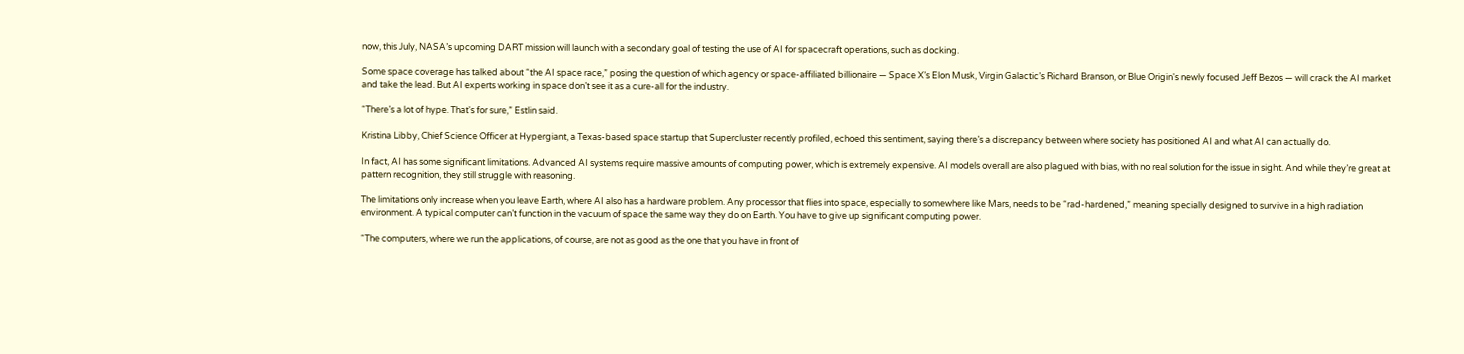now, this July, NASA’s upcoming DART mission will launch with a secondary goal of testing the use of AI for spacecraft operations, such as docking.

Some space coverage has talked about “the AI space race,” posing the question of which agency or space-affiliated billionaire — Space X’s Elon Musk, Virgin Galactic’s Richard Branson, or Blue Origin's newly focused Jeff Bezos — will crack the AI market and take the lead. But AI experts working in space don’t see it as a cure-all for the industry.

“There’s a lot of hype. That's for sure,” Estlin said.

Kristina Libby, Chief Science Officer at Hypergiant, a Texas-based space startup that Supercluster recently profiled, echoed this sentiment, saying there’s a discrepancy between where society has positioned AI and what AI can actually do.

In fact, AI has some significant limitations. Advanced AI systems require massive amounts of computing power, which is extremely expensive. AI models overall are also plagued with bias, with no real solution for the issue in sight. And while they’re great at pattern recognition, they still struggle with reasoning.

The limitations only increase when you leave Earth, where AI also has a hardware problem. Any processor that flies into space, especially to somewhere like Mars, needs to be “rad-hardened,” meaning specially designed to survive in a high radiation environment. A typical computer can’t function in the vacuum of space the same way they do on Earth. You have to give up significant computing power.

“The computers, where we run the applications, of course, are not as good as the one that you have in front of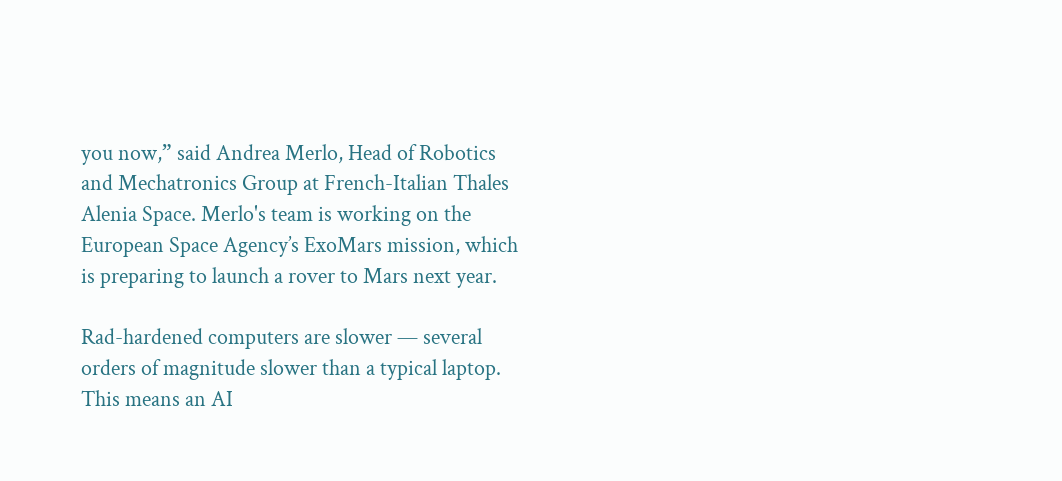you now,” said Andrea Merlo, Head of Robotics and Mechatronics Group at French-Italian Thales Alenia Space. Merlo's team is working on the European Space Agency’s ExoMars mission, which is preparing to launch a rover to Mars next year.

Rad-hardened computers are slower — several orders of magnitude slower than a typical laptop. This means an AI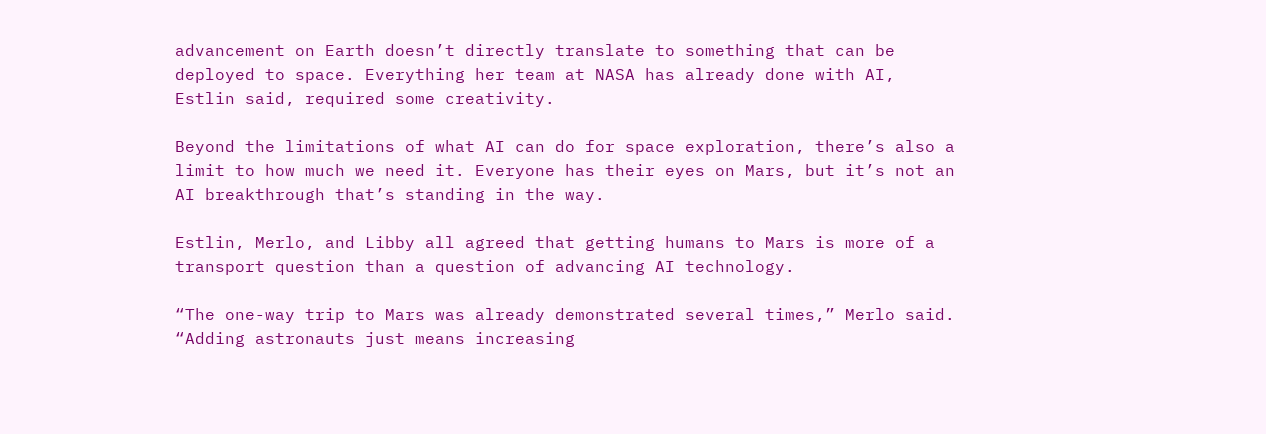advancement on Earth doesn’t directly translate to something that can be deployed to space. Everything her team at NASA has already done with AI, Estlin said, required some creativity.

Beyond the limitations of what AI can do for space exploration, there’s also a limit to how much we need it. Everyone has their eyes on Mars, but it’s not an AI breakthrough that’s standing in the way.

Estlin, Merlo, and Libby all agreed that getting humans to Mars is more of a transport question than a question of advancing AI technology.

“The one-way trip to Mars was already demonstrated several times,” Merlo said. “Adding astronauts just means increasing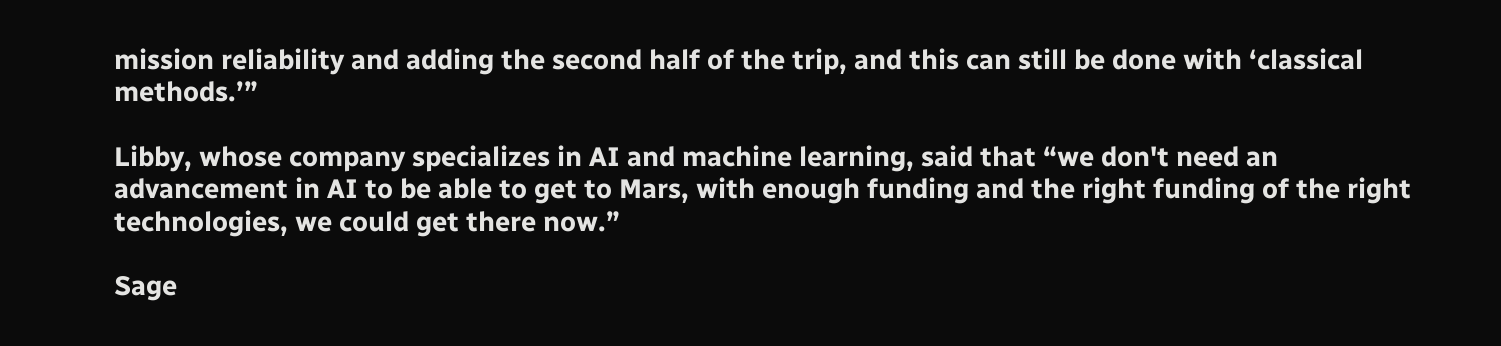mission reliability and adding the second half of the trip, and this can still be done with ‘classical methods.’”

Libby, whose company specializes in AI and machine learning, said that “we don't need an advancement in AI to be able to get to Mars, with enough funding and the right funding of the right technologies, we could get there now.”

Sage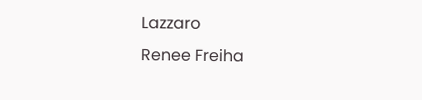Lazzaro
Renee Freiha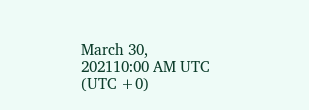March 30, 202110:00 AM UTC (UTC +0)